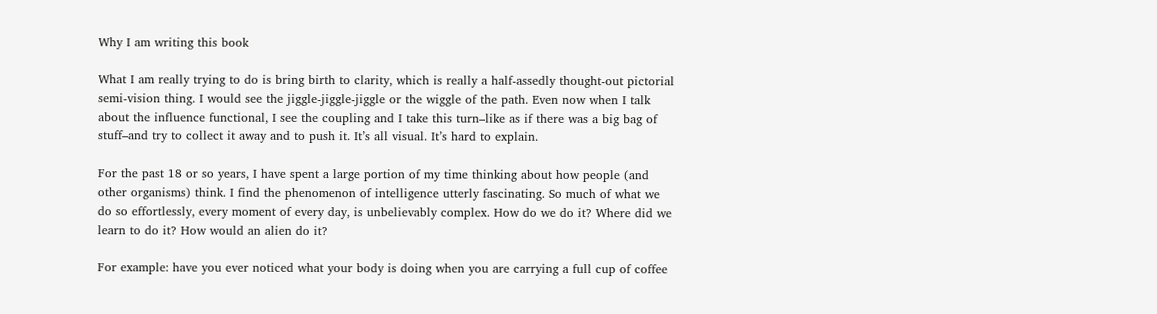Why I am writing this book

What I am really trying to do is bring birth to clarity, which is really a half-assedly thought-out pictorial semi-vision thing. I would see the jiggle-jiggle-jiggle or the wiggle of the path. Even now when I talk about the influence functional, I see the coupling and I take this turn–like as if there was a big bag of stuff–and try to collect it away and to push it. It’s all visual. It’s hard to explain.

For the past 18 or so years, I have spent a large portion of my time thinking about how people (and other organisms) think. I find the phenomenon of intelligence utterly fascinating. So much of what we do so effortlessly, every moment of every day, is unbelievably complex. How do we do it? Where did we learn to do it? How would an alien do it?

For example: have you ever noticed what your body is doing when you are carrying a full cup of coffee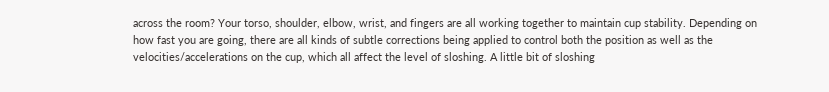across the room? Your torso, shoulder, elbow, wrist, and fingers are all working together to maintain cup stability. Depending on how fast you are going, there are all kinds of subtle corrections being applied to control both the position as well as the velocities/accelerations on the cup, which all affect the level of sloshing. A little bit of sloshing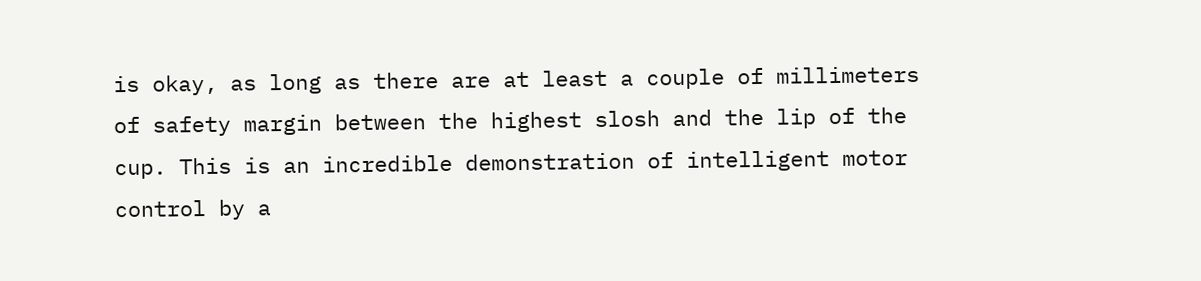is okay, as long as there are at least a couple of millimeters of safety margin between the highest slosh and the lip of the cup. This is an incredible demonstration of intelligent motor control by a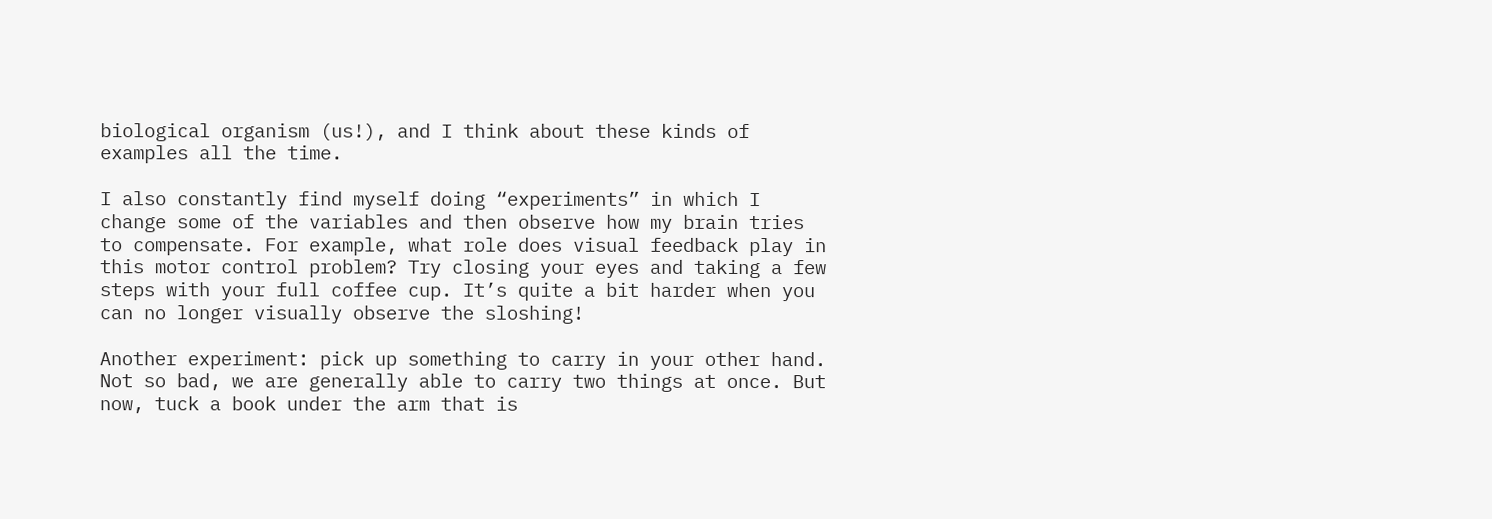biological organism (us!), and I think about these kinds of examples all the time.

I also constantly find myself doing “experiments” in which I change some of the variables and then observe how my brain tries to compensate. For example, what role does visual feedback play in this motor control problem? Try closing your eyes and taking a few steps with your full coffee cup. It’s quite a bit harder when you can no longer visually observe the sloshing!

Another experiment: pick up something to carry in your other hand. Not so bad, we are generally able to carry two things at once. But now, tuck a book under the arm that is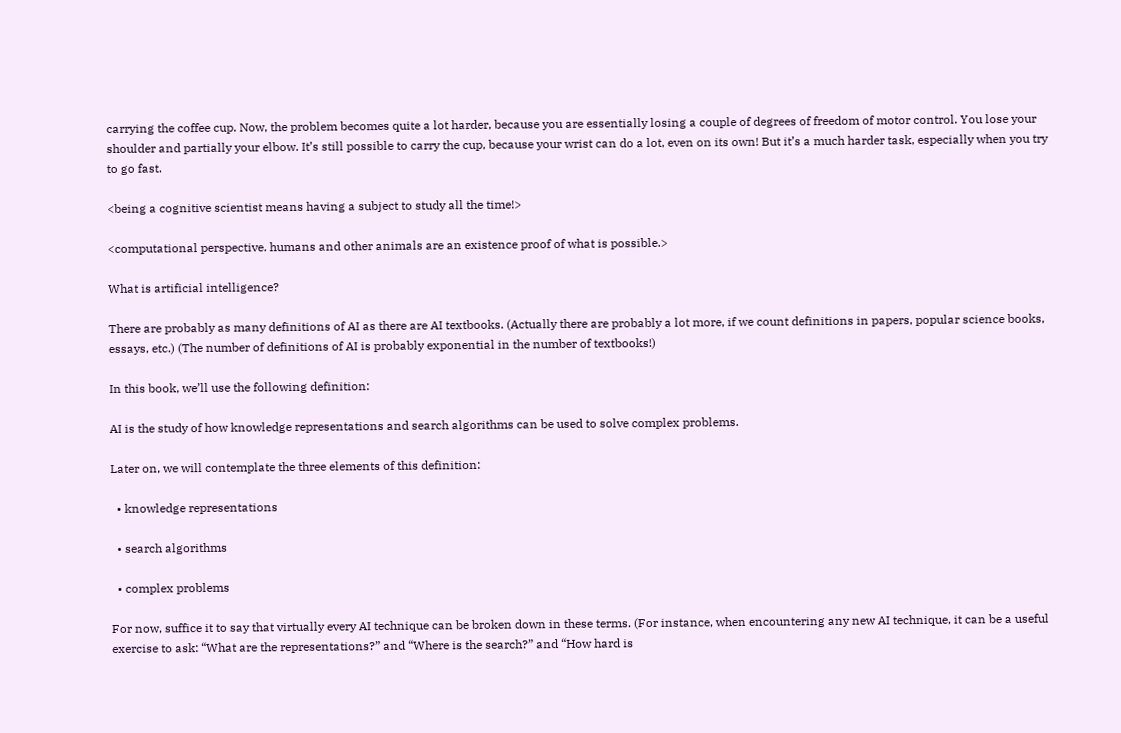carrying the coffee cup. Now, the problem becomes quite a lot harder, because you are essentially losing a couple of degrees of freedom of motor control. You lose your shoulder and partially your elbow. It’s still possible to carry the cup, because your wrist can do a lot, even on its own! But it’s a much harder task, especially when you try to go fast.

<being a cognitive scientist means having a subject to study all the time!>

<computational perspective. humans and other animals are an existence proof of what is possible.>

What is artificial intelligence?

There are probably as many definitions of AI as there are AI textbooks. (Actually there are probably a lot more, if we count definitions in papers, popular science books, essays, etc.) (The number of definitions of AI is probably exponential in the number of textbooks!)

In this book, we’ll use the following definition:

AI is the study of how knowledge representations and search algorithms can be used to solve complex problems.

Later on, we will contemplate the three elements of this definition:

  • knowledge representations

  • search algorithms

  • complex problems

For now, suffice it to say that virtually every AI technique can be broken down in these terms. (For instance, when encountering any new AI technique, it can be a useful exercise to ask: “What are the representations?” and “Where is the search?” and “How hard is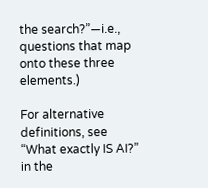the search?”—i.e., questions that map onto these three elements.)

For alternative definitions, see “What exactly IS AI?” in the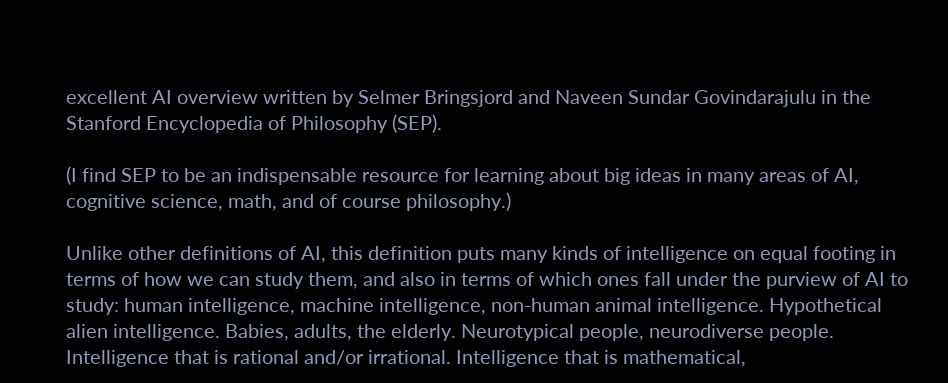excellent AI overview written by Selmer Bringsjord and Naveen Sundar Govindarajulu in the Stanford Encyclopedia of Philosophy (SEP).

(I find SEP to be an indispensable resource for learning about big ideas in many areas of AI, cognitive science, math, and of course philosophy.)

Unlike other definitions of AI, this definition puts many kinds of intelligence on equal footing in terms of how we can study them, and also in terms of which ones fall under the purview of AI to study: human intelligence, machine intelligence, non-human animal intelligence. Hypothetical alien intelligence. Babies, adults, the elderly. Neurotypical people, neurodiverse people. Intelligence that is rational and/or irrational. Intelligence that is mathematical,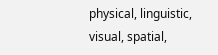physical, linguistic, visual, spatial,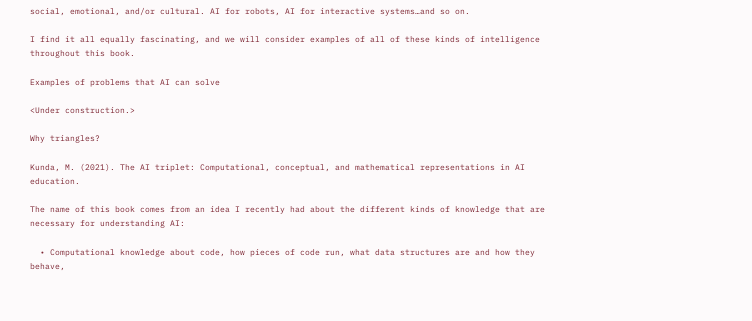social, emotional, and/or cultural. AI for robots, AI for interactive systems…and so on.

I find it all equally fascinating, and we will consider examples of all of these kinds of intelligence throughout this book.

Examples of problems that AI can solve

<Under construction.>

Why triangles?

Kunda, M. (2021). The AI triplet: Computational, conceptual, and mathematical representations in AI education.

The name of this book comes from an idea I recently had about the different kinds of knowledge that are necessary for understanding AI:

  • Computational knowledge about code, how pieces of code run, what data structures are and how they behave,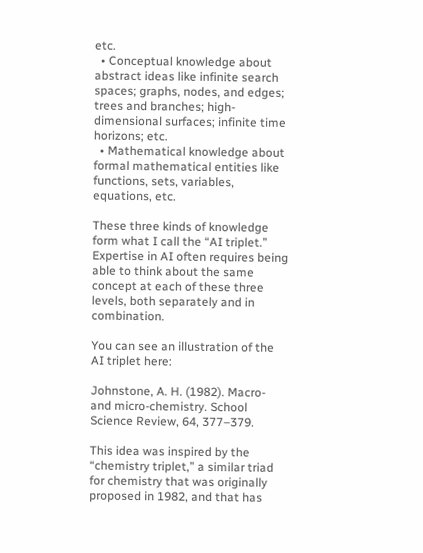etc.
  • Conceptual knowledge about abstract ideas like infinite search spaces; graphs, nodes, and edges; trees and branches; high-dimensional surfaces; infinite time horizons; etc.
  • Mathematical knowledge about formal mathematical entities like functions, sets, variables, equations, etc.

These three kinds of knowledge form what I call the “AI triplet.” Expertise in AI often requires being able to think about the same concept at each of these three levels, both separately and in combination.

You can see an illustration of the AI triplet here:

Johnstone, A. H. (1982). Macro- and micro-chemistry. School Science Review, 64, 377–379.

This idea was inspired by the “chemistry triplet,” a similar triad for chemistry that was originally proposed in 1982, and that has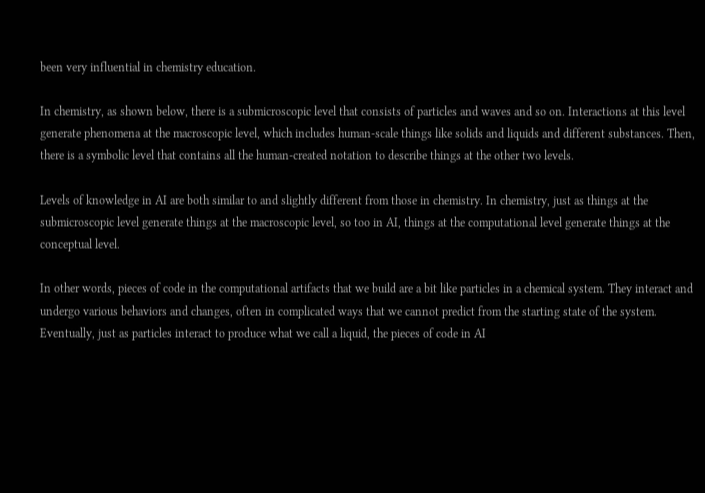been very influential in chemistry education.

In chemistry, as shown below, there is a submicroscopic level that consists of particles and waves and so on. Interactions at this level generate phenomena at the macroscopic level, which includes human-scale things like solids and liquids and different substances. Then, there is a symbolic level that contains all the human-created notation to describe things at the other two levels.

Levels of knowledge in AI are both similar to and slightly different from those in chemistry. In chemistry, just as things at the submicroscopic level generate things at the macroscopic level, so too in AI, things at the computational level generate things at the conceptual level.

In other words, pieces of code in the computational artifacts that we build are a bit like particles in a chemical system. They interact and undergo various behaviors and changes, often in complicated ways that we cannot predict from the starting state of the system. Eventually, just as particles interact to produce what we call a liquid, the pieces of code in AI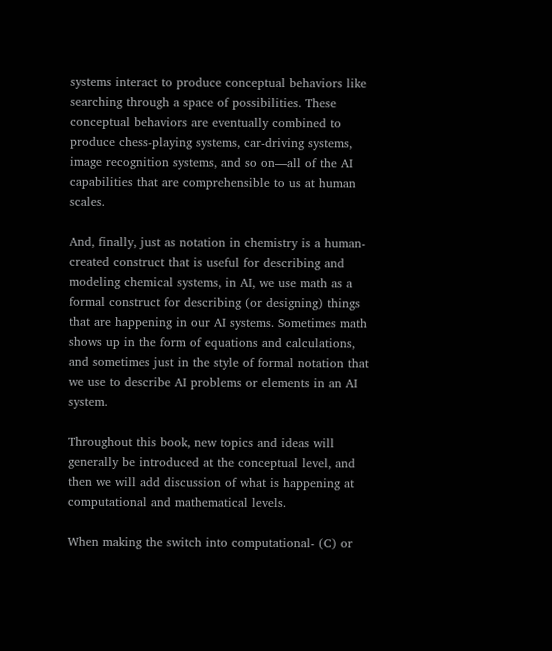systems interact to produce conceptual behaviors like searching through a space of possibilities. These conceptual behaviors are eventually combined to produce chess-playing systems, car-driving systems, image recognition systems, and so on—all of the AI capabilities that are comprehensible to us at human scales.

And, finally, just as notation in chemistry is a human-created construct that is useful for describing and modeling chemical systems, in AI, we use math as a formal construct for describing (or designing) things that are happening in our AI systems. Sometimes math shows up in the form of equations and calculations, and sometimes just in the style of formal notation that we use to describe AI problems or elements in an AI system.

Throughout this book, new topics and ideas will generally be introduced at the conceptual level, and then we will add discussion of what is happening at computational and mathematical levels.

When making the switch into computational- (C) or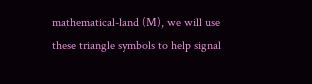mathematical-land (M), we will use these triangle symbols to help signal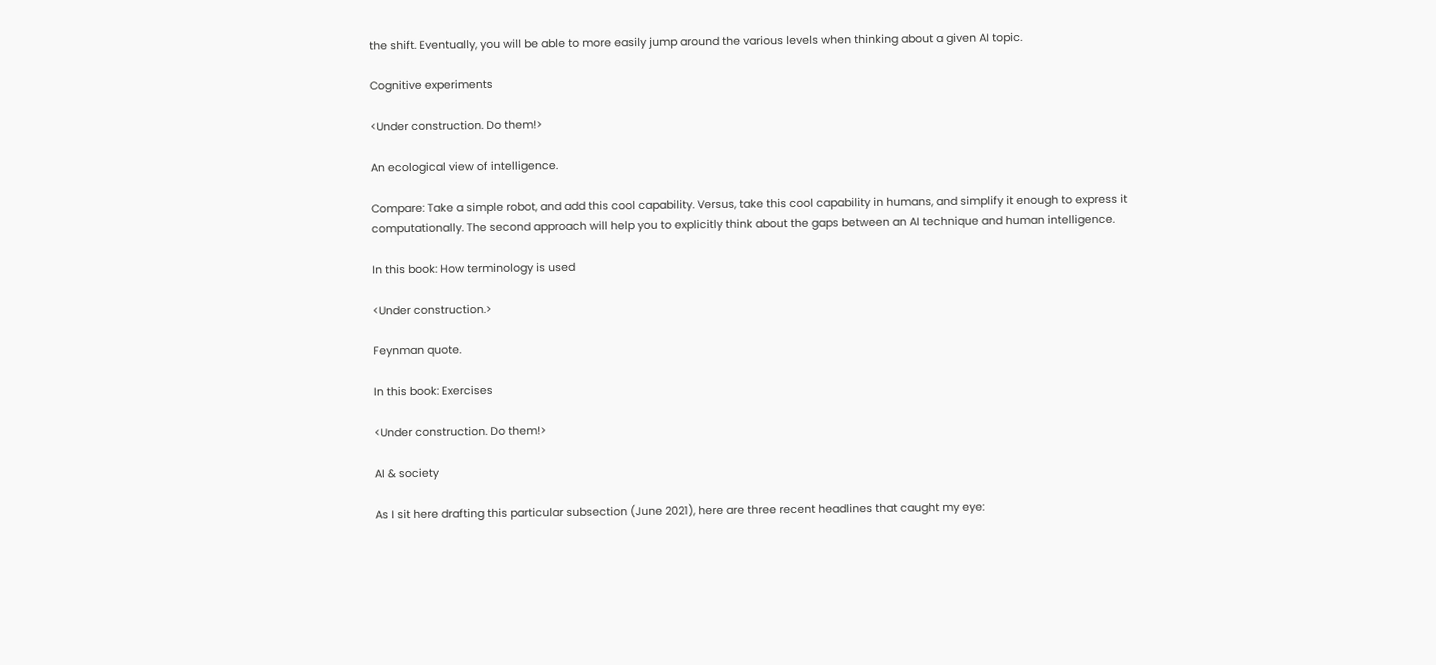the shift. Eventually, you will be able to more easily jump around the various levels when thinking about a given AI topic.

Cognitive experiments

<Under construction. Do them!>

An ecological view of intelligence.

Compare: Take a simple robot, and add this cool capability. Versus, take this cool capability in humans, and simplify it enough to express it computationally. The second approach will help you to explicitly think about the gaps between an AI technique and human intelligence.

In this book: How terminology is used

<Under construction.>

Feynman quote.

In this book: Exercises

<Under construction. Do them!>

AI & society

As I sit here drafting this particular subsection (June 2021), here are three recent headlines that caught my eye: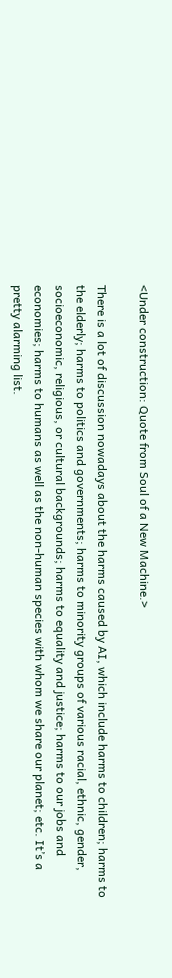<Under construction: Quote from Soul of a New Machine.>

There is a lot of discussion nowadays about the harms caused by AI, which include harms to children; harms to the elderly; harms to politics and governments; harms to minority groups of various racial, ethnic, gender, socioeconomic, religious, or cultural backgrounds; harms to equality and justice; harms to our jobs and economies; harms to humans as well as the non-human species with whom we share our planet; etc. It’s a pretty alarming list.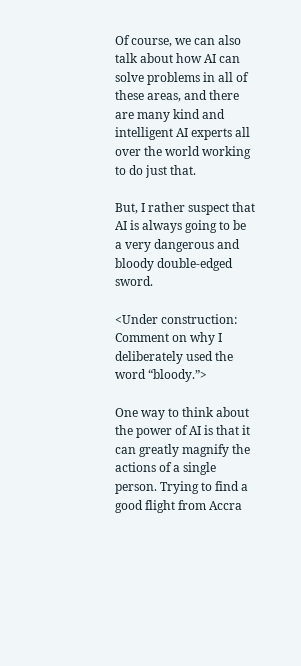Of course, we can also talk about how AI can solve problems in all of these areas, and there are many kind and intelligent AI experts all over the world working to do just that.

But, I rather suspect that AI is always going to be a very dangerous and bloody double-edged sword.

<Under construction: Comment on why I deliberately used the word “bloody.”>

One way to think about the power of AI is that it can greatly magnify the actions of a single person. Trying to find a good flight from Accra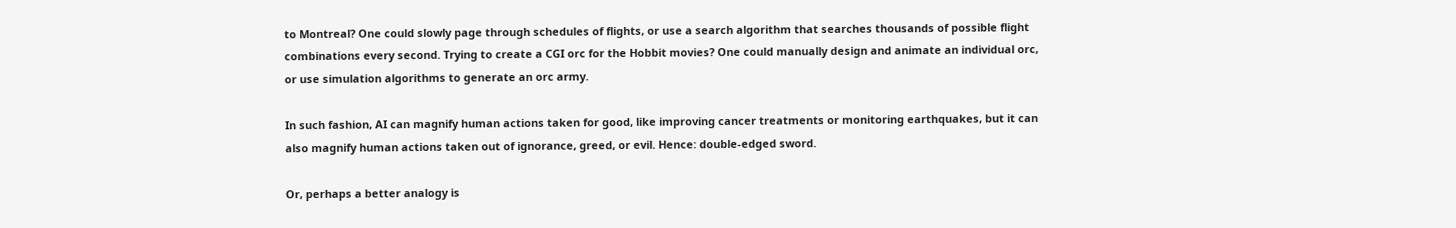to Montreal? One could slowly page through schedules of flights, or use a search algorithm that searches thousands of possible flight combinations every second. Trying to create a CGI orc for the Hobbit movies? One could manually design and animate an individual orc, or use simulation algorithms to generate an orc army.

In such fashion, AI can magnify human actions taken for good, like improving cancer treatments or monitoring earthquakes, but it can also magnify human actions taken out of ignorance, greed, or evil. Hence: double-edged sword.

Or, perhaps a better analogy is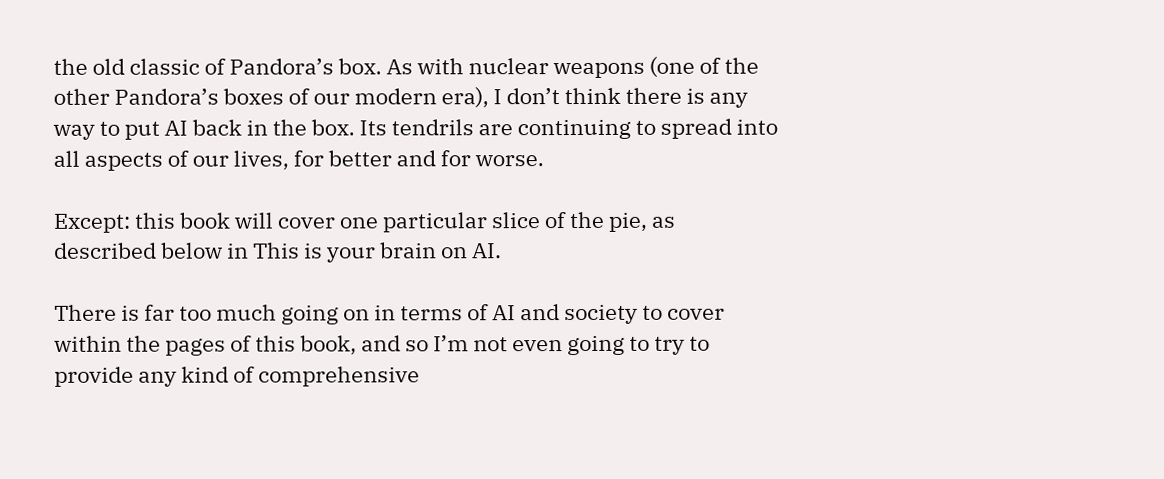the old classic of Pandora’s box. As with nuclear weapons (one of the other Pandora’s boxes of our modern era), I don’t think there is any way to put AI back in the box. Its tendrils are continuing to spread into all aspects of our lives, for better and for worse.

Except: this book will cover one particular slice of the pie, as described below in This is your brain on AI.

There is far too much going on in terms of AI and society to cover within the pages of this book, and so I’m not even going to try to provide any kind of comprehensive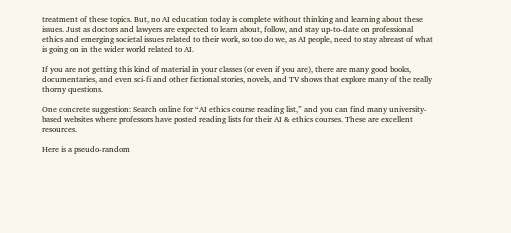treatment of these topics. But, no AI education today is complete without thinking and learning about these issues. Just as doctors and lawyers are expected to learn about, follow, and stay up-to-date on professional ethics and emerging societal issues related to their work, so too do we, as AI people, need to stay abreast of what is going on in the wider world related to AI.

If you are not getting this kind of material in your classes (or even if you are), there are many good books, documentaries, and even sci-fi and other fictional stories, novels, and TV shows that explore many of the really thorny questions.

One concrete suggestion: Search online for “AI ethics course reading list,” and you can find many university-based websites where professors have posted reading lists for their AI & ethics courses. These are excellent resources.

Here is a pseudo-random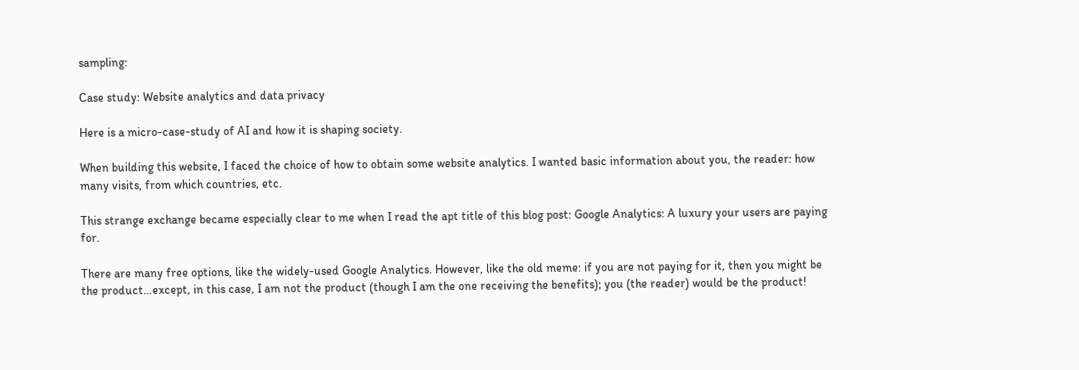sampling:

Case study: Website analytics and data privacy

Here is a micro-case-study of AI and how it is shaping society.

When building this website, I faced the choice of how to obtain some website analytics. I wanted basic information about you, the reader: how many visits, from which countries, etc.

This strange exchange became especially clear to me when I read the apt title of this blog post: Google Analytics: A luxury your users are paying for.

There are many free options, like the widely-used Google Analytics. However, like the old meme: if you are not paying for it, then you might be the product…except, in this case, I am not the product (though I am the one receiving the benefits); you (the reader) would be the product!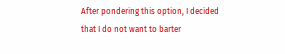After pondering this option, I decided that I do not want to barter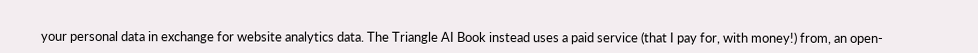your personal data in exchange for website analytics data. The Triangle AI Book instead uses a paid service (that I pay for, with money!) from, an open-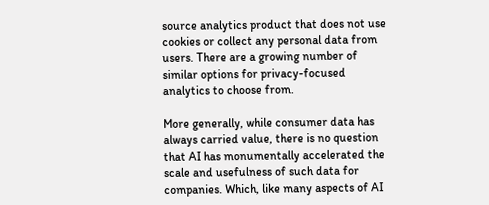source analytics product that does not use cookies or collect any personal data from users. There are a growing number of similar options for privacy-focused analytics to choose from.

More generally, while consumer data has always carried value, there is no question that AI has monumentally accelerated the scale and usefulness of such data for companies. Which, like many aspects of AI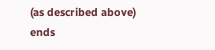(as described above) ends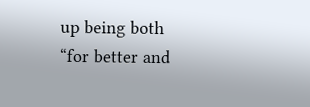up being both “for better and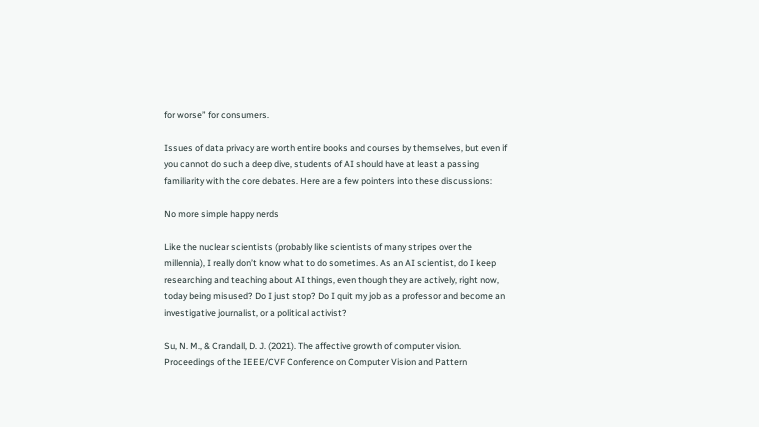for worse” for consumers.

Issues of data privacy are worth entire books and courses by themselves, but even if you cannot do such a deep dive, students of AI should have at least a passing familiarity with the core debates. Here are a few pointers into these discussions:

No more simple happy nerds

Like the nuclear scientists (probably like scientists of many stripes over the millennia), I really don’t know what to do sometimes. As an AI scientist, do I keep researching and teaching about AI things, even though they are actively, right now, today being misused? Do I just stop? Do I quit my job as a professor and become an investigative journalist, or a political activist?

Su, N. M., & Crandall, D. J. (2021). The affective growth of computer vision. Proceedings of the IEEE/CVF Conference on Computer Vision and Pattern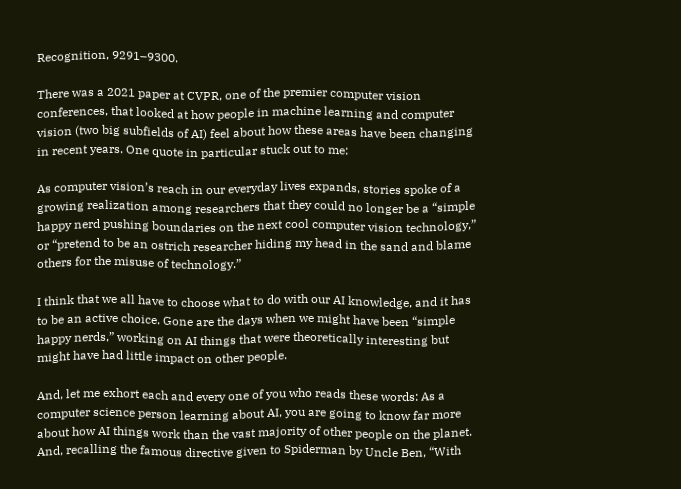Recognition, 9291–9300.

There was a 2021 paper at CVPR, one of the premier computer vision conferences, that looked at how people in machine learning and computer vision (two big subfields of AI) feel about how these areas have been changing in recent years. One quote in particular stuck out to me:

As computer vision’s reach in our everyday lives expands, stories spoke of a growing realization among researchers that they could no longer be a “simple happy nerd pushing boundaries on the next cool computer vision technology,” or “pretend to be an ostrich researcher hiding my head in the sand and blame others for the misuse of technology.”

I think that we all have to choose what to do with our AI knowledge, and it has to be an active choice. Gone are the days when we might have been “simple happy nerds,” working on AI things that were theoretically interesting but might have had little impact on other people.

And, let me exhort each and every one of you who reads these words: As a computer science person learning about AI, you are going to know far more about how AI things work than the vast majority of other people on the planet. And, recalling the famous directive given to Spiderman by Uncle Ben, “With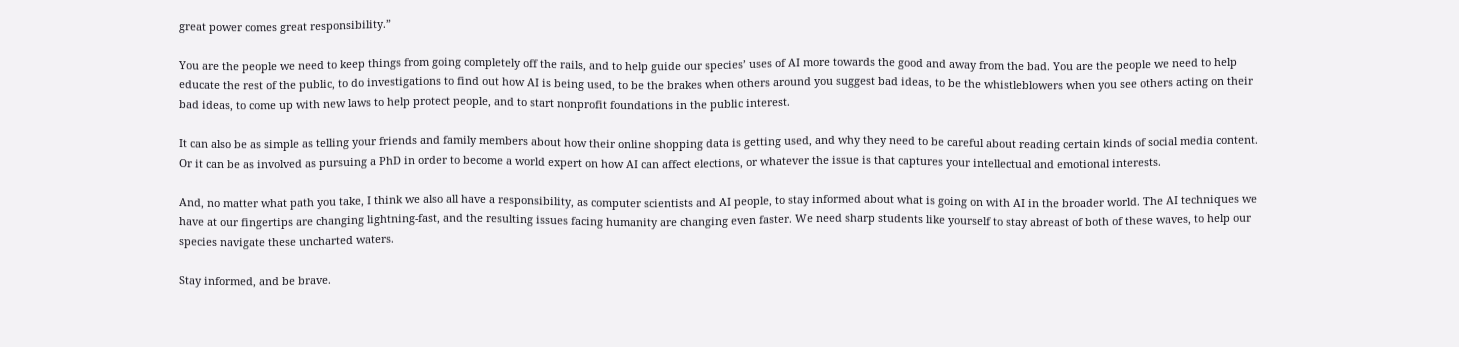great power comes great responsibility.”

You are the people we need to keep things from going completely off the rails, and to help guide our species’ uses of AI more towards the good and away from the bad. You are the people we need to help educate the rest of the public, to do investigations to find out how AI is being used, to be the brakes when others around you suggest bad ideas, to be the whistleblowers when you see others acting on their bad ideas, to come up with new laws to help protect people, and to start nonprofit foundations in the public interest.

It can also be as simple as telling your friends and family members about how their online shopping data is getting used, and why they need to be careful about reading certain kinds of social media content. Or it can be as involved as pursuing a PhD in order to become a world expert on how AI can affect elections, or whatever the issue is that captures your intellectual and emotional interests.

And, no matter what path you take, I think we also all have a responsibility, as computer scientists and AI people, to stay informed about what is going on with AI in the broader world. The AI techniques we have at our fingertips are changing lightning-fast, and the resulting issues facing humanity are changing even faster. We need sharp students like yourself to stay abreast of both of these waves, to help our species navigate these uncharted waters.

Stay informed, and be brave.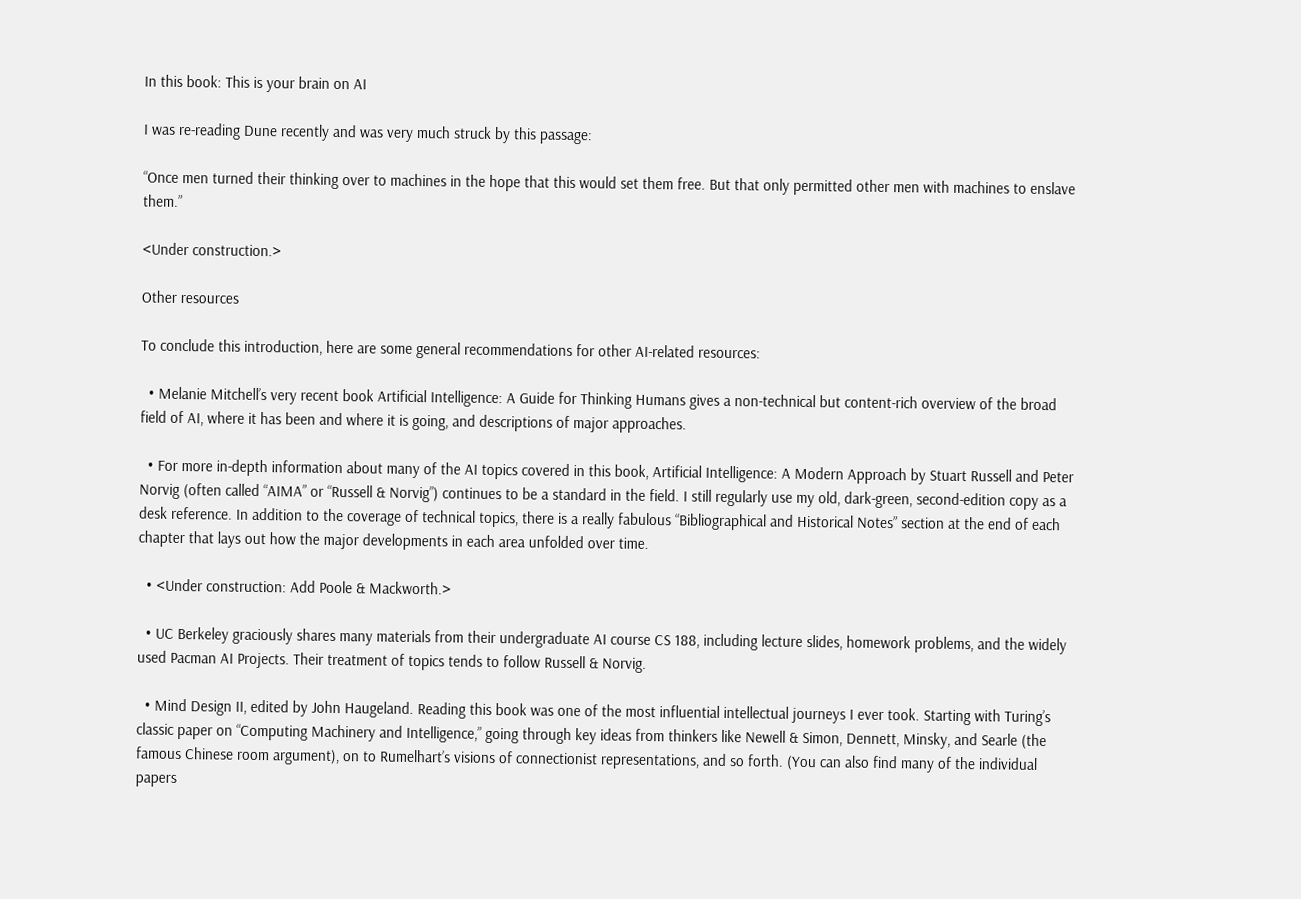In this book: This is your brain on AI

I was re-reading Dune recently and was very much struck by this passage:

“Once men turned their thinking over to machines in the hope that this would set them free. But that only permitted other men with machines to enslave them.”

<Under construction.>

Other resources

To conclude this introduction, here are some general recommendations for other AI-related resources:

  • Melanie Mitchell’s very recent book Artificial Intelligence: A Guide for Thinking Humans gives a non-technical but content-rich overview of the broad field of AI, where it has been and where it is going, and descriptions of major approaches.

  • For more in-depth information about many of the AI topics covered in this book, Artificial Intelligence: A Modern Approach by Stuart Russell and Peter Norvig (often called “AIMA” or “Russell & Norvig”) continues to be a standard in the field. I still regularly use my old, dark-green, second-edition copy as a desk reference. In addition to the coverage of technical topics, there is a really fabulous “Bibliographical and Historical Notes” section at the end of each chapter that lays out how the major developments in each area unfolded over time.

  • <Under construction: Add Poole & Mackworth.>

  • UC Berkeley graciously shares many materials from their undergraduate AI course CS 188, including lecture slides, homework problems, and the widely used Pacman AI Projects. Their treatment of topics tends to follow Russell & Norvig.

  • Mind Design II, edited by John Haugeland. Reading this book was one of the most influential intellectual journeys I ever took. Starting with Turing’s classic paper on “Computing Machinery and Intelligence,” going through key ideas from thinkers like Newell & Simon, Dennett, Minsky, and Searle (the famous Chinese room argument), on to Rumelhart’s visions of connectionist representations, and so forth. (You can also find many of the individual papers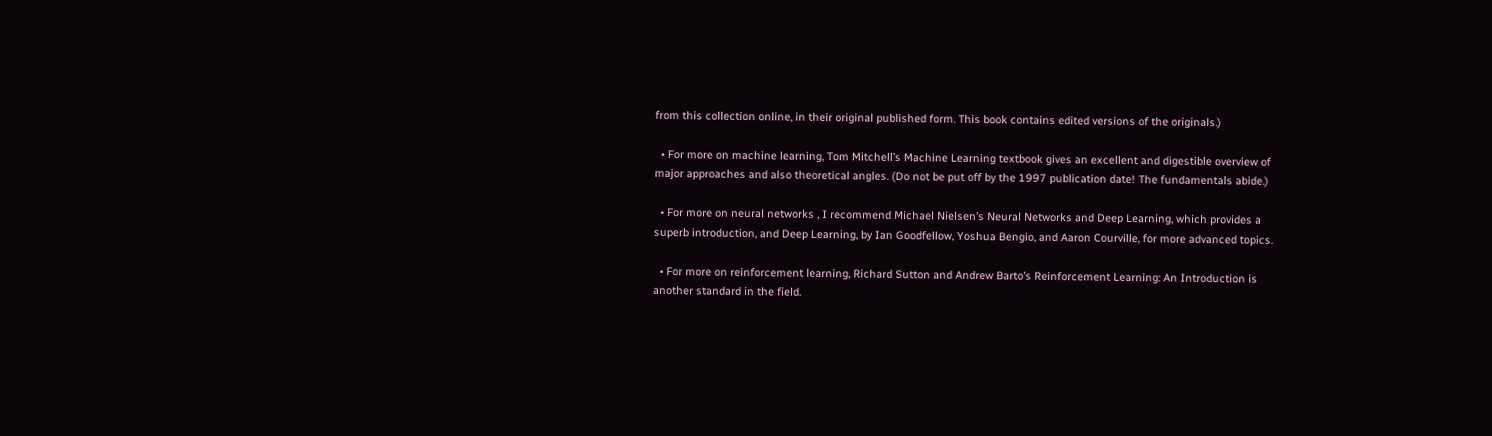from this collection online, in their original published form. This book contains edited versions of the originals.)

  • For more on machine learning, Tom Mitchell’s Machine Learning textbook gives an excellent and digestible overview of major approaches and also theoretical angles. (Do not be put off by the 1997 publication date! The fundamentals abide.)

  • For more on neural networks , I recommend Michael Nielsen’s Neural Networks and Deep Learning, which provides a superb introduction, and Deep Learning, by Ian Goodfellow, Yoshua Bengio, and Aaron Courville, for more advanced topics.

  • For more on reinforcement learning, Richard Sutton and Andrew Barto’s Reinforcement Learning: An Introduction is another standard in the field.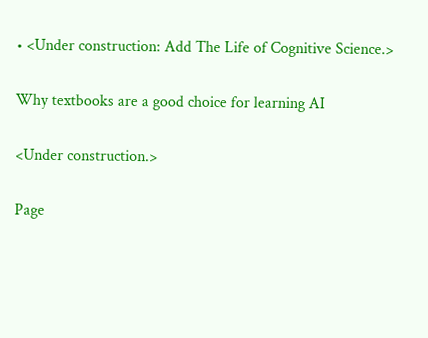• <Under construction: Add The Life of Cognitive Science.>

Why textbooks are a good choice for learning AI

<Under construction.>

Page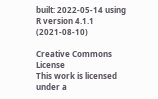built: 2022-05-14 using R version 4.1.1 (2021-08-10)

Creative Commons License
This work is licensed under a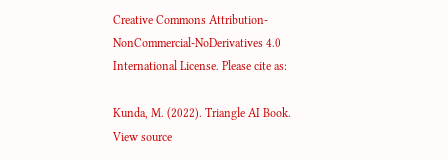Creative Commons Attribution-NonCommercial-NoDerivatives 4.0 International License. Please cite as:

Kunda, M. (2022). Triangle AI Book.
View source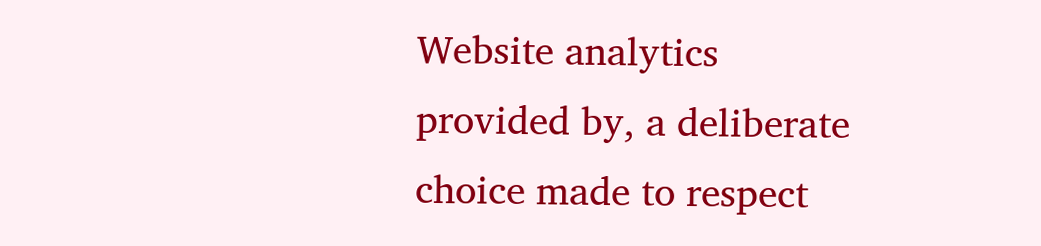Website analytics provided by, a deliberate choice made to respect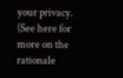your privacy. (See here for more on the rationale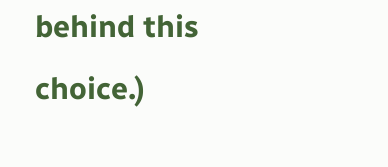behind this choice.)